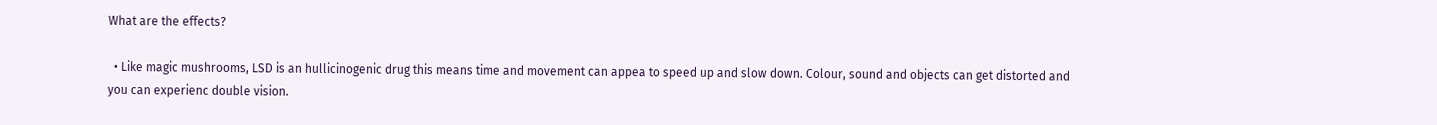What are the effects?

  • Like magic mushrooms, LSD is an hullicinogenic drug this means time and movement can appea to speed up and slow down. Colour, sound and objects can get distorted and you can experienc double vision.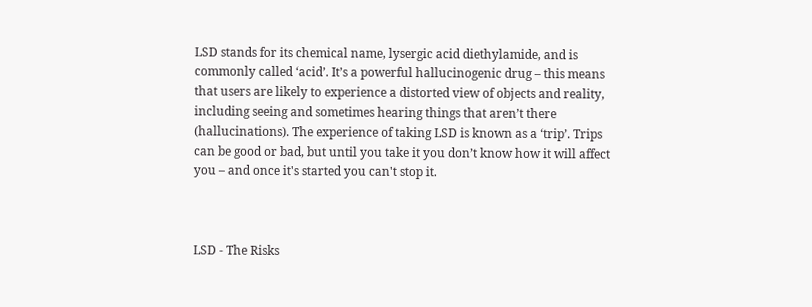LSD stands for its chemical name, lysergic acid diethylamide, and is commonly called ‘acid’. It’s a powerful hallucinogenic drug – this means that users are likely to experience a distorted view of objects and reality, including seeing and sometimes hearing things that aren’t there (hallucinations). The experience of taking LSD is known as a ‘trip’. Trips can be good or bad, but until you take it you don’t know how it will affect you – and once it's started you can't stop it.



LSD - The Risks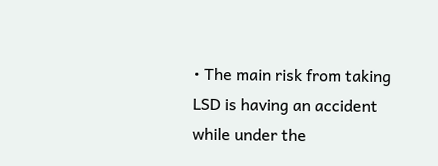• The main risk from taking LSD is having an accident while under the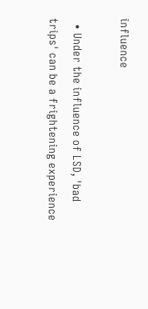influence

  • Under the influence of LSD, 'bad trips' can be a frightening experience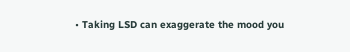• Taking LSD can exaggerate the mood you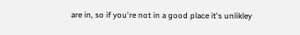are in, so if you're not in a good place it's unlikley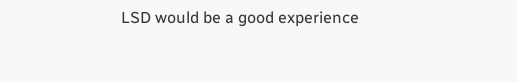LSD would be a good experience